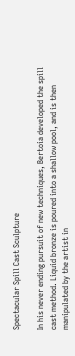Spectacular Spill Cast Sculpture

In his never ending pursuit of new techniques, Bertoia developed the spill cast method. Liquid bronze is poured into a shallow pool, and is then manipulated by the artist in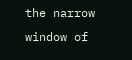the narrow window of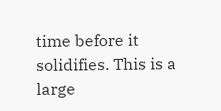time before it solidifies. This is a large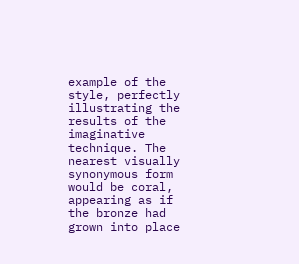example of the style, perfectly illustrating the results of the imaginative technique. The nearest visually synonymous form would be coral, appearing as if the bronze had grown into place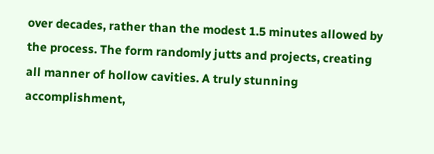over decades, rather than the modest 1.5 minutes allowed by the process. The form randomly jutts and projects, creating all manner of hollow cavities. A truly stunning accomplishment,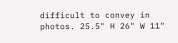difficult to convey in photos. 25.5" H 26" W 11"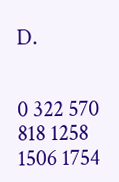D.


0 322 570 818 1258 1506 1754